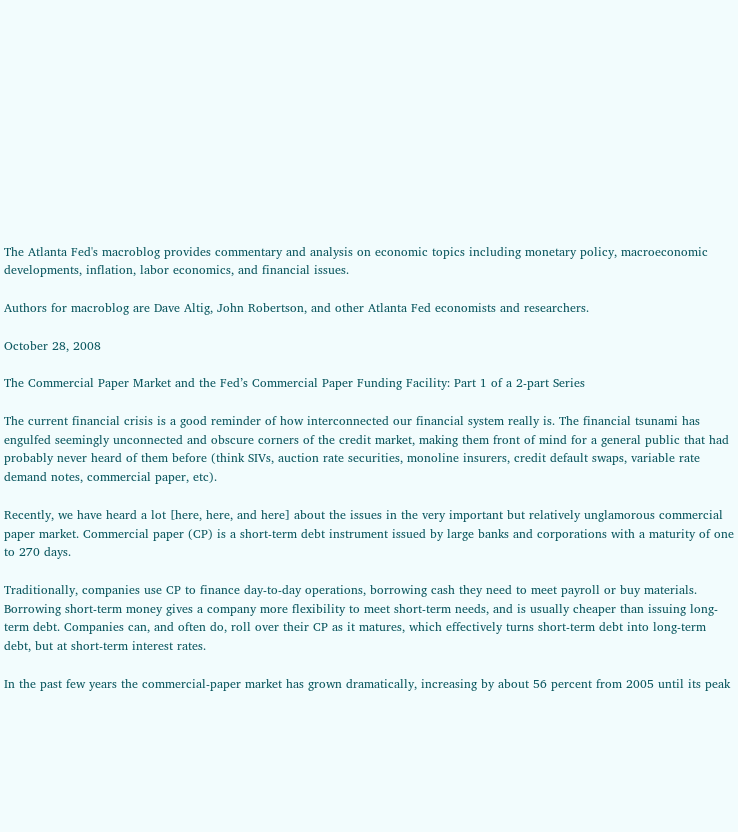The Atlanta Fed's macroblog provides commentary and analysis on economic topics including monetary policy, macroeconomic developments, inflation, labor economics, and financial issues.

Authors for macroblog are Dave Altig, John Robertson, and other Atlanta Fed economists and researchers.

October 28, 2008

The Commercial Paper Market and the Fed’s Commercial Paper Funding Facility: Part 1 of a 2-part Series

The current financial crisis is a good reminder of how interconnected our financial system really is. The financial tsunami has engulfed seemingly unconnected and obscure corners of the credit market, making them front of mind for a general public that had probably never heard of them before (think SIVs, auction rate securities, monoline insurers, credit default swaps, variable rate demand notes, commercial paper, etc).

Recently, we have heard a lot [here, here, and here] about the issues in the very important but relatively unglamorous commercial paper market. Commercial paper (CP) is a short-term debt instrument issued by large banks and corporations with a maturity of one to 270 days.

Traditionally, companies use CP to finance day-to-day operations, borrowing cash they need to meet payroll or buy materials. Borrowing short-term money gives a company more flexibility to meet short-term needs, and is usually cheaper than issuing long-term debt. Companies can, and often do, roll over their CP as it matures, which effectively turns short-term debt into long-term debt, but at short-term interest rates.

In the past few years the commercial-paper market has grown dramatically, increasing by about 56 percent from 2005 until its peak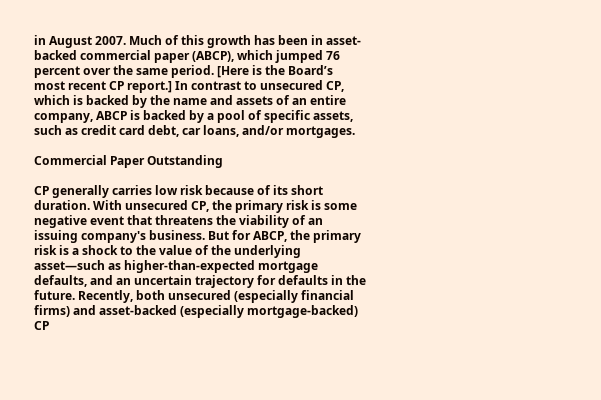in August 2007. Much of this growth has been in asset-backed commercial paper (ABCP), which jumped 76 percent over the same period. [Here is the Board’s most recent CP report.] In contrast to unsecured CP, which is backed by the name and assets of an entire company, ABCP is backed by a pool of specific assets, such as credit card debt, car loans, and/or mortgages.

Commercial Paper Outstanding

CP generally carries low risk because of its short duration. With unsecured CP, the primary risk is some negative event that threatens the viability of an issuing company's business. But for ABCP, the primary risk is a shock to the value of the underlying asset—such as higher-than-expected mortgage defaults, and an uncertain trajectory for defaults in the future. Recently, both unsecured (especially financial firms) and asset-backed (especially mortgage-backed) CP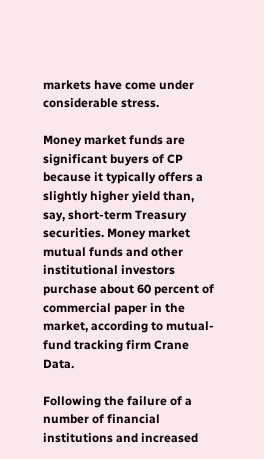markets have come under considerable stress.

Money market funds are significant buyers of CP because it typically offers a slightly higher yield than, say, short-term Treasury securities. Money market mutual funds and other institutional investors purchase about 60 percent of commercial paper in the market, according to mutual-fund tracking firm Crane Data.

Following the failure of a number of financial institutions and increased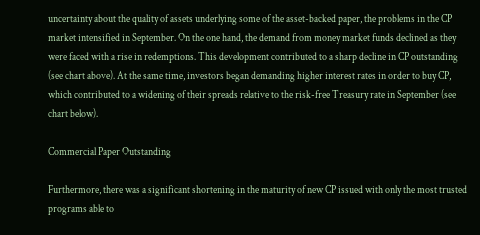uncertainty about the quality of assets underlying some of the asset-backed paper, the problems in the CP market intensified in September. On the one hand, the demand from money market funds declined as they were faced with a rise in redemptions. This development contributed to a sharp decline in CP outstanding (see chart above). At the same time, investors began demanding higher interest rates in order to buy CP, which contributed to a widening of their spreads relative to the risk-free Treasury rate in September (see chart below).

Commercial Paper Outstanding

Furthermore, there was a significant shortening in the maturity of new CP issued with only the most trusted programs able to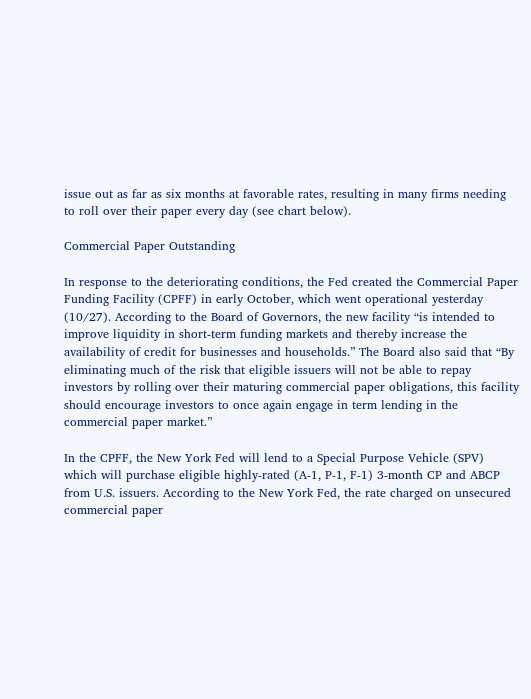issue out as far as six months at favorable rates, resulting in many firms needing to roll over their paper every day (see chart below).

Commercial Paper Outstanding

In response to the deteriorating conditions, the Fed created the Commercial Paper Funding Facility (CPFF) in early October, which went operational yesterday (10/27). According to the Board of Governors, the new facility “is intended to improve liquidity in short-term funding markets and thereby increase the availability of credit for businesses and households.” The Board also said that “By eliminating much of the risk that eligible issuers will not be able to repay investors by rolling over their maturing commercial paper obligations, this facility should encourage investors to once again engage in term lending in the commercial paper market.”

In the CPFF, the New York Fed will lend to a Special Purpose Vehicle (SPV) which will purchase eligible highly-rated (A-1, P-1, F-1) 3-month CP and ABCP from U.S. issuers. According to the New York Fed, the rate charged on unsecured commercial paper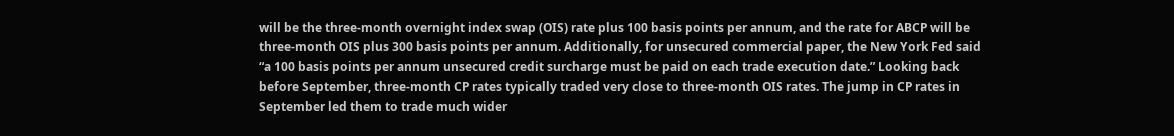will be the three-month overnight index swap (OIS) rate plus 100 basis points per annum, and the rate for ABCP will be three-month OIS plus 300 basis points per annum. Additionally, for unsecured commercial paper, the New York Fed said “a 100 basis points per annum unsecured credit surcharge must be paid on each trade execution date.” Looking back before September, three-month CP rates typically traded very close to three-month OIS rates. The jump in CP rates in September led them to trade much wider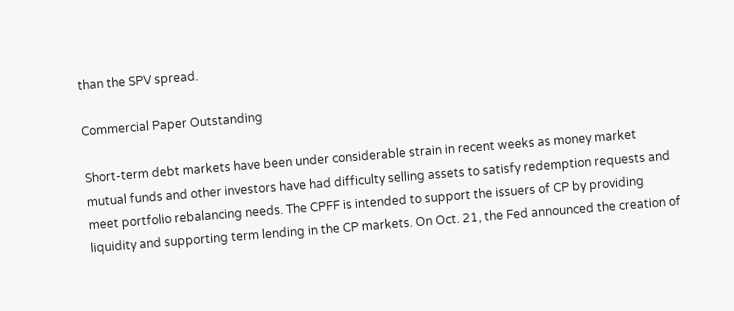than the SPV spread.

Commercial Paper Outstanding

Short-term debt markets have been under considerable strain in recent weeks as money market mutual funds and other investors have had difficulty selling assets to satisfy redemption requests and meet portfolio rebalancing needs. The CPFF is intended to support the issuers of CP by providing liquidity and supporting term lending in the CP markets. On Oct. 21, the Fed announced the creation of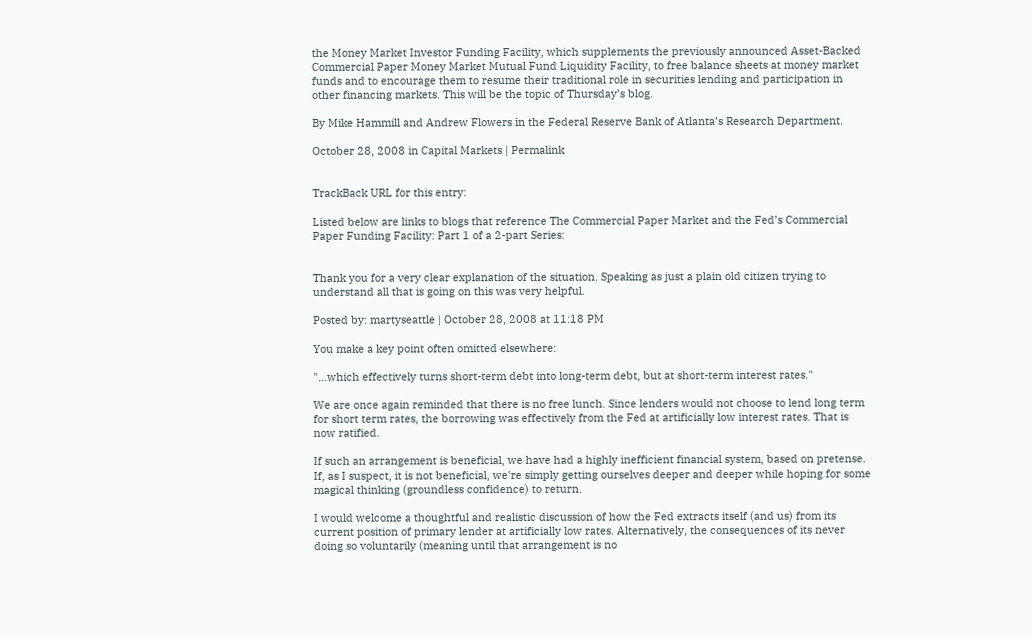the Money Market Investor Funding Facility, which supplements the previously announced Asset-Backed Commercial Paper Money Market Mutual Fund Liquidity Facility, to free balance sheets at money market funds and to encourage them to resume their traditional role in securities lending and participation in other financing markets. This will be the topic of Thursday’s blog.

By Mike Hammill and Andrew Flowers in the Federal Reserve Bank of Atlanta’s Research Department.

October 28, 2008 in Capital Markets | Permalink


TrackBack URL for this entry:

Listed below are links to blogs that reference The Commercial Paper Market and the Fed’s Commercial Paper Funding Facility: Part 1 of a 2-part Series:


Thank you for a very clear explanation of the situation. Speaking as just a plain old citizen trying to understand all that is going on this was very helpful.

Posted by: martyseattle | October 28, 2008 at 11:18 PM

You make a key point often omitted elsewhere:

"...which effectively turns short-term debt into long-term debt, but at short-term interest rates."

We are once again reminded that there is no free lunch. Since lenders would not choose to lend long term for short term rates, the borrowing was effectively from the Fed at artificially low interest rates. That is now ratified.

If such an arrangement is beneficial, we have had a highly inefficient financial system, based on pretense. If, as I suspect, it is not beneficial, we're simply getting ourselves deeper and deeper while hoping for some magical thinking (groundless confidence) to return.

I would welcome a thoughtful and realistic discussion of how the Fed extracts itself (and us) from its current position of primary lender at artificially low rates. Alternatively, the consequences of its never doing so voluntarily (meaning until that arrangement is no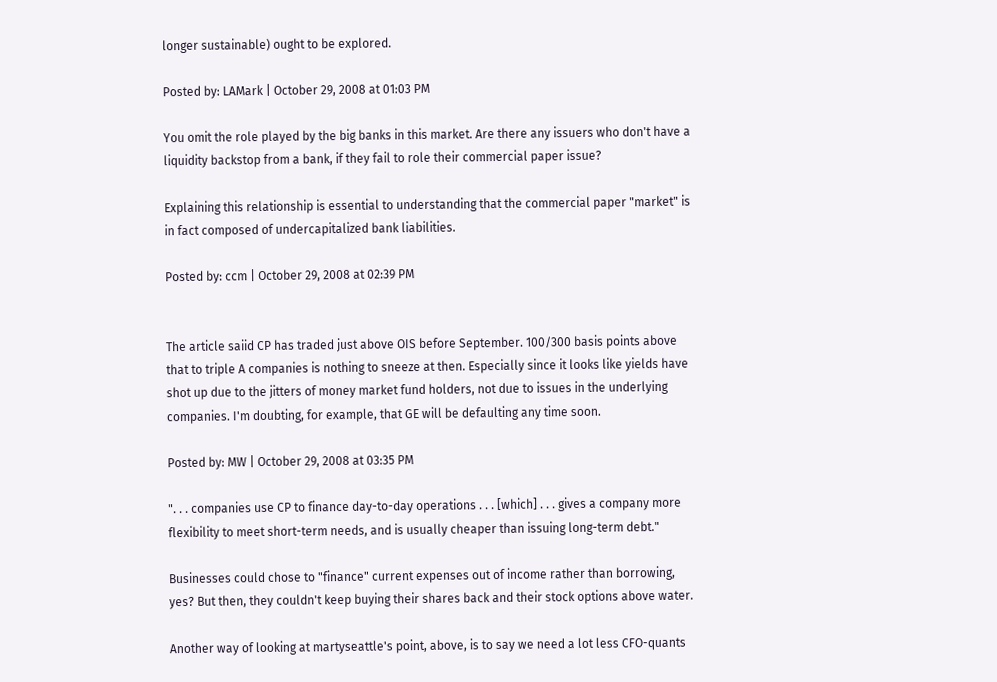longer sustainable) ought to be explored.

Posted by: LAMark | October 29, 2008 at 01:03 PM

You omit the role played by the big banks in this market. Are there any issuers who don't have a liquidity backstop from a bank, if they fail to role their commercial paper issue?

Explaining this relationship is essential to understanding that the commercial paper "market" is in fact composed of undercapitalized bank liabilities.

Posted by: ccm | October 29, 2008 at 02:39 PM


The article saiid CP has traded just above OIS before September. 100/300 basis points above that to triple A companies is nothing to sneeze at then. Especially since it looks like yields have shot up due to the jitters of money market fund holders, not due to issues in the underlying companies. I'm doubting, for example, that GE will be defaulting any time soon.

Posted by: MW | October 29, 2008 at 03:35 PM

". . . companies use CP to finance day-to-day operations . . . [which] . . . gives a company more flexibility to meet short-term needs, and is usually cheaper than issuing long-term debt."

Businesses could chose to "finance" current expenses out of income rather than borrowing, yes? But then, they couldn't keep buying their shares back and their stock options above water.

Another way of looking at martyseattle's point, above, is to say we need a lot less CFO-quants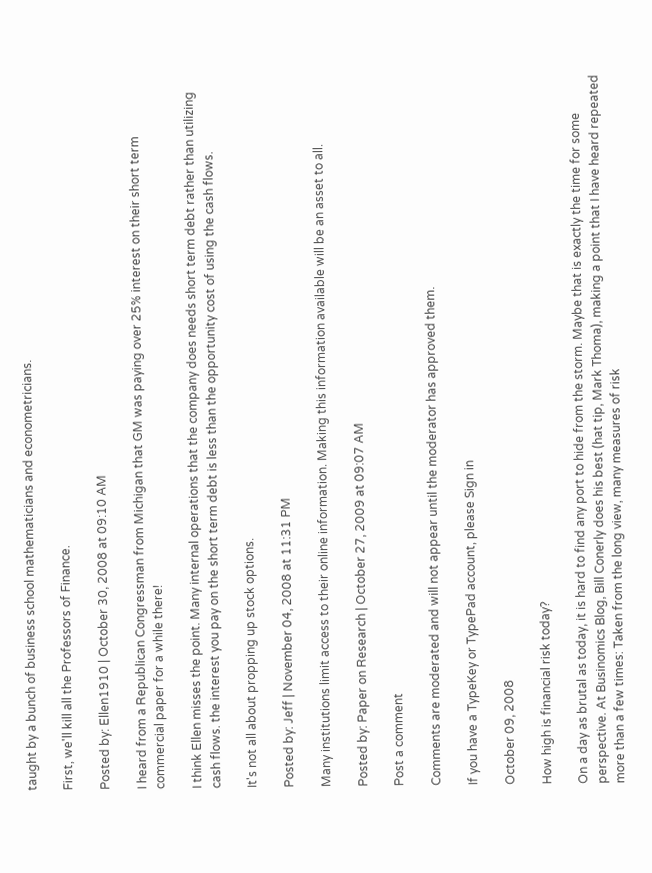taught by a bunch of business school mathematicians and econometricians.

First, we'll kill all the Professors of Finance.

Posted by: Ellen1910 | October 30, 2008 at 09:10 AM

I heard from a Republican Congressman from Michigan that GM was paying over 25% interest on their short term commercial paper for a while there!

I think Ellen misses the point. Many internal operations that the company does needs short term debt rather than utilizing cash flows. the interest you pay on the short term debt is less than the opportunity cost of using the cash flows.

It's not all about propping up stock options.

Posted by: Jeff | November 04, 2008 at 11:31 PM

Many institutions limit access to their online information. Making this information available will be an asset to all.

Posted by: Paper on Research | October 27, 2009 at 09:07 AM

Post a comment

Comments are moderated and will not appear until the moderator has approved them.

If you have a TypeKey or TypePad account, please Sign in

October 09, 2008

How high is financial risk today?

On a day as brutal as today, it is hard to find any port to hide from the storm. Maybe that is exactly the time for some perspective. At Businomics Blog, Bill Conerly does his best (hat tip, Mark Thoma), making a point that I have heard repeated more than a few times: Taken from the long view, many measures of risk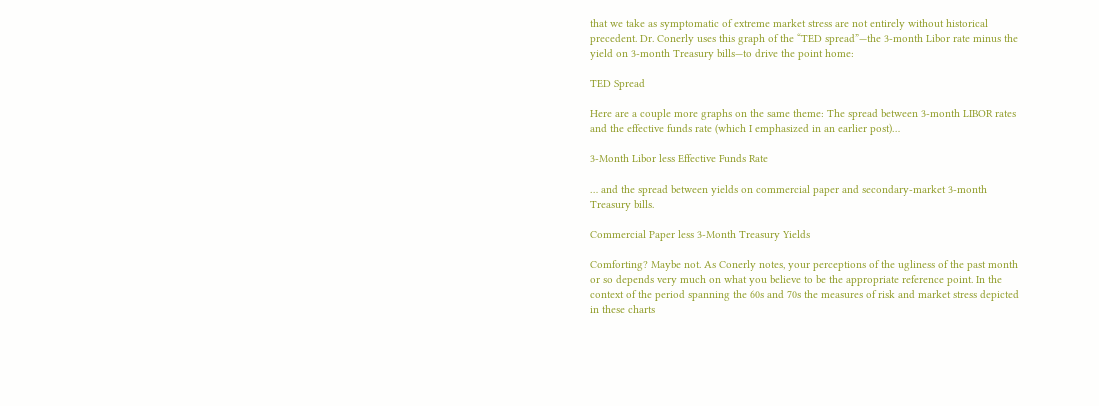that we take as symptomatic of extreme market stress are not entirely without historical precedent. Dr. Conerly uses this graph of the “TED spread”—the 3-month Libor rate minus the yield on 3-month Treasury bills—to drive the point home:

TED Spread

Here are a couple more graphs on the same theme: The spread between 3-month LIBOR rates and the effective funds rate (which I emphasized in an earlier post)…

3-Month Libor less Effective Funds Rate

… and the spread between yields on commercial paper and secondary-market 3-month Treasury bills.

Commercial Paper less 3-Month Treasury Yields

Comforting? Maybe not. As Conerly notes, your perceptions of the ugliness of the past month or so depends very much on what you believe to be the appropriate reference point. In the context of the period spanning the 60s and 70s the measures of risk and market stress depicted in these charts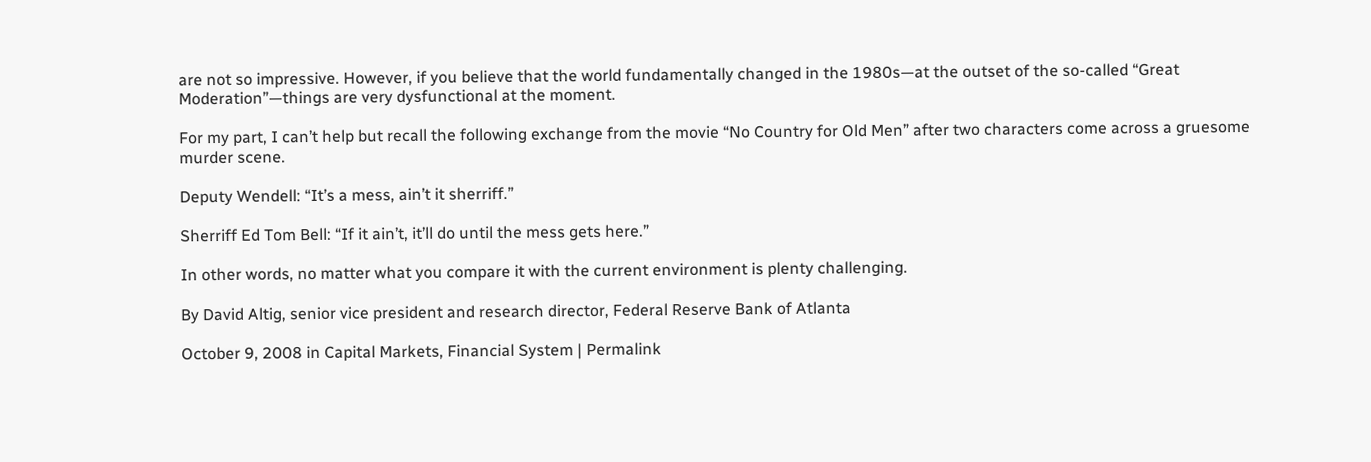are not so impressive. However, if you believe that the world fundamentally changed in the 1980s—at the outset of the so-called “Great Moderation”—things are very dysfunctional at the moment.

For my part, I can’t help but recall the following exchange from the movie “No Country for Old Men” after two characters come across a gruesome murder scene.

Deputy Wendell: “It’s a mess, ain’t it sherriff.”

Sherriff Ed Tom Bell: “If it ain’t, it’ll do until the mess gets here.”

In other words, no matter what you compare it with the current environment is plenty challenging.

By David Altig, senior vice president and research director, Federal Reserve Bank of Atlanta

October 9, 2008 in Capital Markets, Financial System | Permalink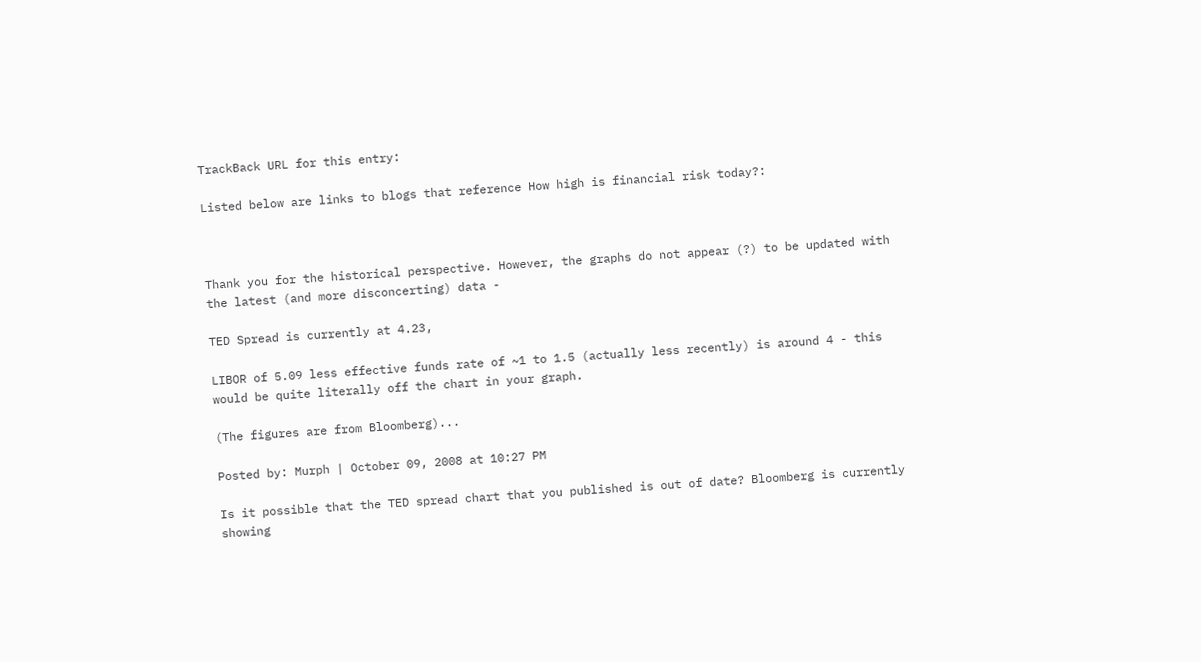TrackBack URL for this entry:

Listed below are links to blogs that reference How high is financial risk today?:



Thank you for the historical perspective. However, the graphs do not appear (?) to be updated with the latest (and more disconcerting) data -

TED Spread is currently at 4.23,

LIBOR of 5.09 less effective funds rate of ~1 to 1.5 (actually less recently) is around 4 - this would be quite literally off the chart in your graph.

(The figures are from Bloomberg)...

Posted by: Murph | October 09, 2008 at 10:27 PM

Is it possible that the TED spread chart that you published is out of date? Bloomberg is currently showing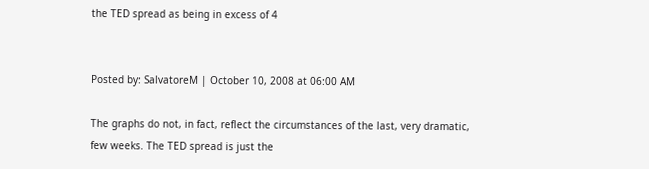the TED spread as being in excess of 4


Posted by: SalvatoreM | October 10, 2008 at 06:00 AM

The graphs do not, in fact, reflect the circumstances of the last, very dramatic, few weeks. The TED spread is just the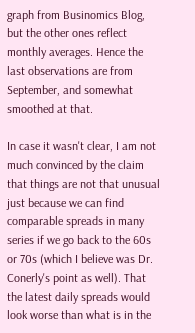graph from Businomics Blog, but the other ones reflect monthly averages. Hence the last observations are from September, and somewhat smoothed at that.

In case it wasn't clear, I am not much convinced by the claim that things are not that unusual just because we can find comparable spreads in many series if we go back to the 60s or 70s (which I believe was Dr. Conerly's point as well). That the latest daily spreads would look worse than what is in the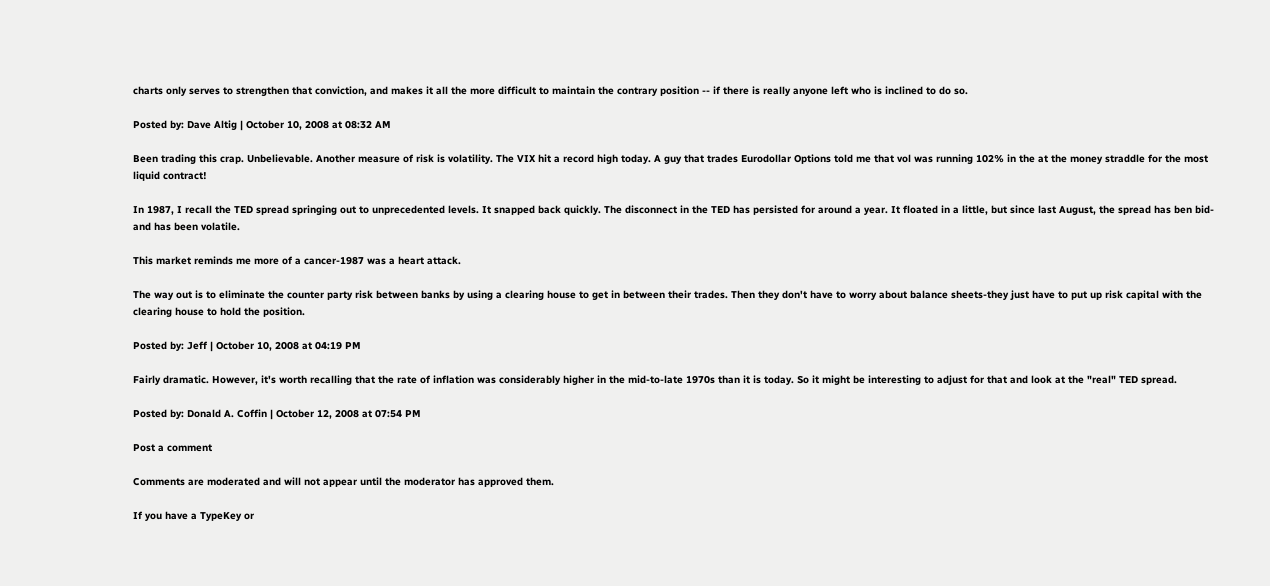charts only serves to strengthen that conviction, and makes it all the more difficult to maintain the contrary position -- if there is really anyone left who is inclined to do so.

Posted by: Dave Altig | October 10, 2008 at 08:32 AM

Been trading this crap. Unbelievable. Another measure of risk is volatility. The VIX hit a record high today. A guy that trades Eurodollar Options told me that vol was running 102% in the at the money straddle for the most liquid contract!

In 1987, I recall the TED spread springing out to unprecedented levels. It snapped back quickly. The disconnect in the TED has persisted for around a year. It floated in a little, but since last August, the spread has ben bid-and has been volatile.

This market reminds me more of a cancer-1987 was a heart attack.

The way out is to eliminate the counter party risk between banks by using a clearing house to get in between their trades. Then they don't have to worry about balance sheets-they just have to put up risk capital with the clearing house to hold the position.

Posted by: Jeff | October 10, 2008 at 04:19 PM

Fairly dramatic. However, it's worth recalling that the rate of inflation was considerably higher in the mid-to-late 1970s than it is today. So it might be interesting to adjust for that and look at the "real" TED spread.

Posted by: Donald A. Coffin | October 12, 2008 at 07:54 PM

Post a comment

Comments are moderated and will not appear until the moderator has approved them.

If you have a TypeKey or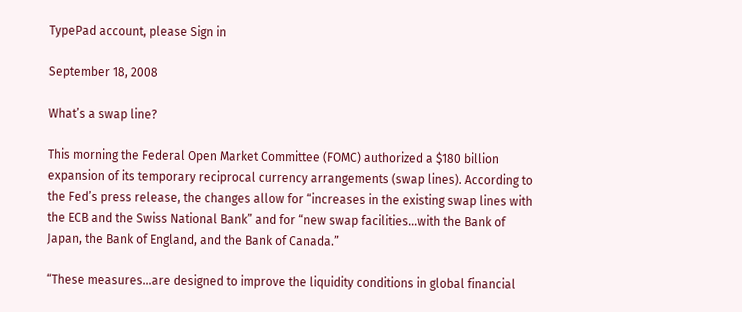TypePad account, please Sign in

September 18, 2008

What’s a swap line?

This morning the Federal Open Market Committee (FOMC) authorized a $180 billion expansion of its temporary reciprocal currency arrangements (swap lines). According to the Fed’s press release, the changes allow for “increases in the existing swap lines with the ECB and the Swiss National Bank” and for “new swap facilities…with the Bank of Japan, the Bank of England, and the Bank of Canada.”

“These measures…are designed to improve the liquidity conditions in global financial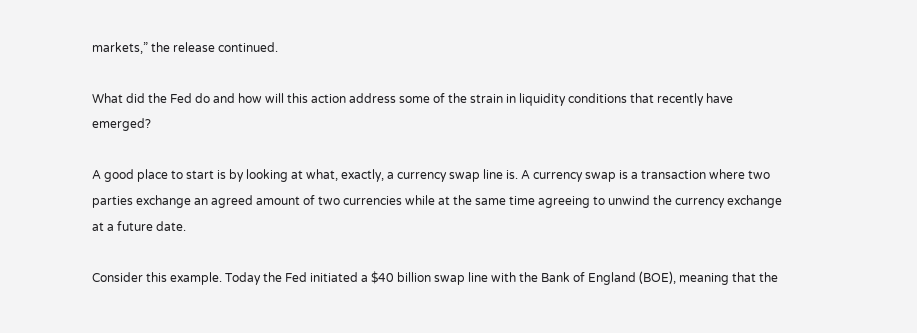markets,” the release continued.

What did the Fed do and how will this action address some of the strain in liquidity conditions that recently have emerged?

A good place to start is by looking at what, exactly, a currency swap line is. A currency swap is a transaction where two parties exchange an agreed amount of two currencies while at the same time agreeing to unwind the currency exchange at a future date.

Consider this example. Today the Fed initiated a $40 billion swap line with the Bank of England (BOE), meaning that the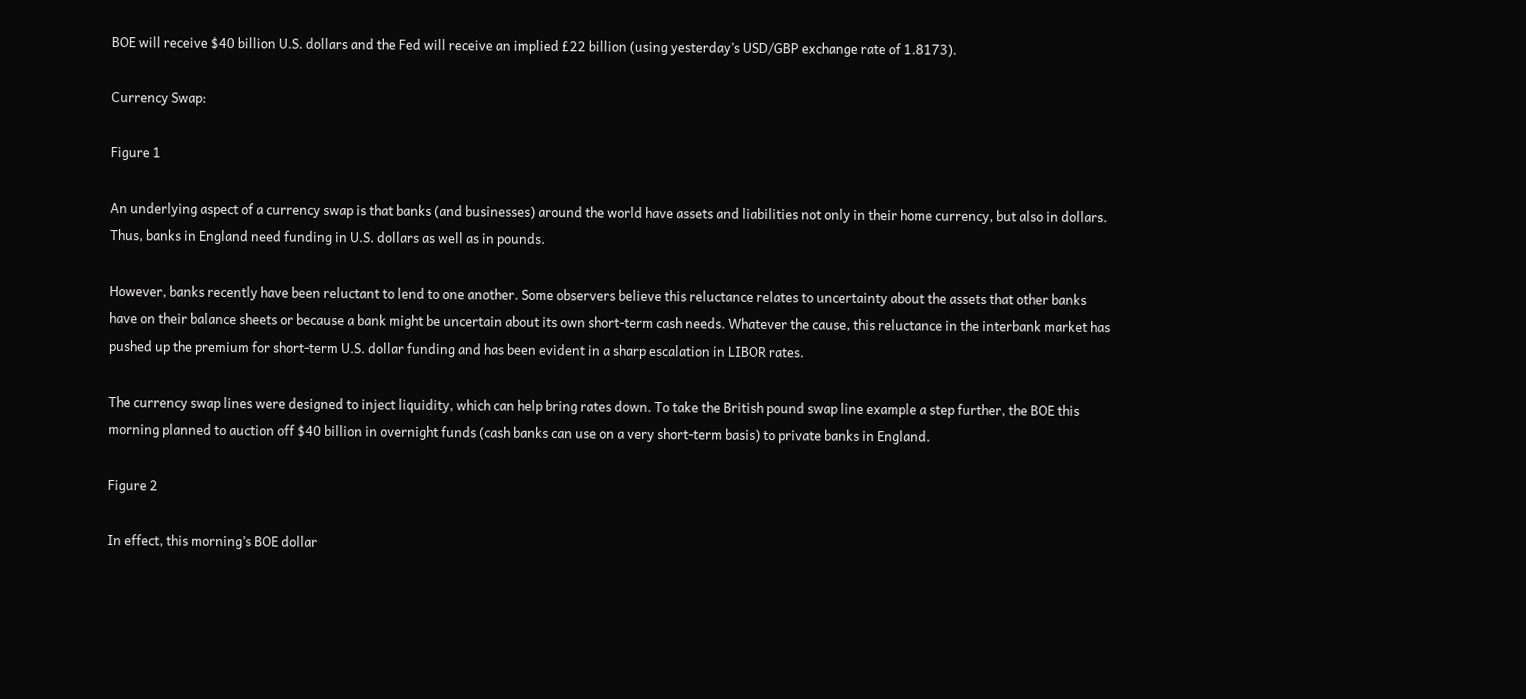BOE will receive $40 billion U.S. dollars and the Fed will receive an implied £22 billion (using yesterday’s USD/GBP exchange rate of 1.8173).

Currency Swap:

Figure 1

An underlying aspect of a currency swap is that banks (and businesses) around the world have assets and liabilities not only in their home currency, but also in dollars. Thus, banks in England need funding in U.S. dollars as well as in pounds.

However, banks recently have been reluctant to lend to one another. Some observers believe this reluctance relates to uncertainty about the assets that other banks have on their balance sheets or because a bank might be uncertain about its own short-term cash needs. Whatever the cause, this reluctance in the interbank market has pushed up the premium for short-term U.S. dollar funding and has been evident in a sharp escalation in LIBOR rates.

The currency swap lines were designed to inject liquidity, which can help bring rates down. To take the British pound swap line example a step further, the BOE this morning planned to auction off $40 billion in overnight funds (cash banks can use on a very short-term basis) to private banks in England.

Figure 2

In effect, this morning’s BOE dollar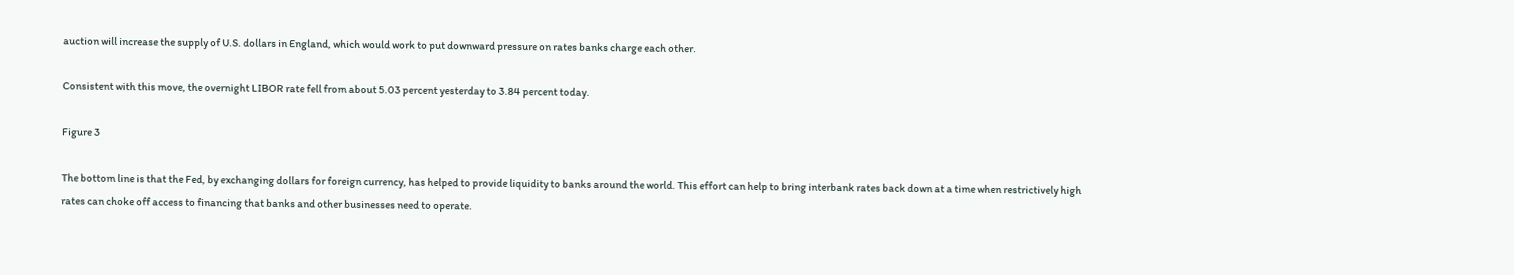auction will increase the supply of U.S. dollars in England, which would work to put downward pressure on rates banks charge each other.

Consistent with this move, the overnight LIBOR rate fell from about 5.03 percent yesterday to 3.84 percent today.

Figure 3

The bottom line is that the Fed, by exchanging dollars for foreign currency, has helped to provide liquidity to banks around the world. This effort can help to bring interbank rates back down at a time when restrictively high rates can choke off access to financing that banks and other businesses need to operate.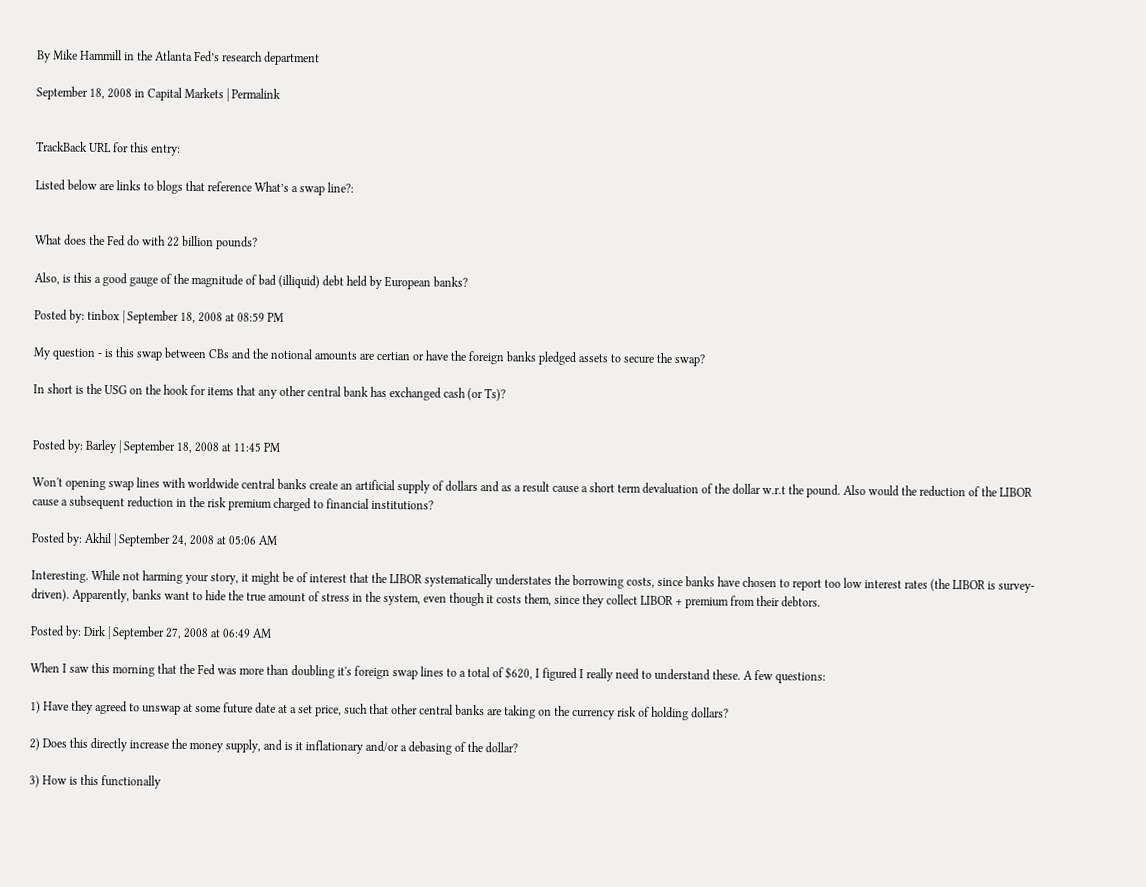By Mike Hammill in the Atlanta Fed’s research department

September 18, 2008 in Capital Markets | Permalink


TrackBack URL for this entry:

Listed below are links to blogs that reference What’s a swap line?:


What does the Fed do with 22 billion pounds?

Also, is this a good gauge of the magnitude of bad (illiquid) debt held by European banks?

Posted by: tinbox | September 18, 2008 at 08:59 PM

My question - is this swap between CBs and the notional amounts are certian or have the foreign banks pledged assets to secure the swap?

In short is the USG on the hook for items that any other central bank has exchanged cash (or Ts)?


Posted by: Barley | September 18, 2008 at 11:45 PM

Won't opening swap lines with worldwide central banks create an artificial supply of dollars and as a result cause a short term devaluation of the dollar w.r.t the pound. Also would the reduction of the LIBOR cause a subsequent reduction in the risk premium charged to financial institutions?

Posted by: Akhil | September 24, 2008 at 05:06 AM

Interesting. While not harming your story, it might be of interest that the LIBOR systematically understates the borrowing costs, since banks have chosen to report too low interest rates (the LIBOR is survey-driven). Apparently, banks want to hide the true amount of stress in the system, even though it costs them, since they collect LIBOR + premium from their debtors.

Posted by: Dirk | September 27, 2008 at 06:49 AM

When I saw this morning that the Fed was more than doubling it's foreign swap lines to a total of $620, I figured I really need to understand these. A few questions:

1) Have they agreed to unswap at some future date at a set price, such that other central banks are taking on the currency risk of holding dollars?

2) Does this directly increase the money supply, and is it inflationary and/or a debasing of the dollar?

3) How is this functionally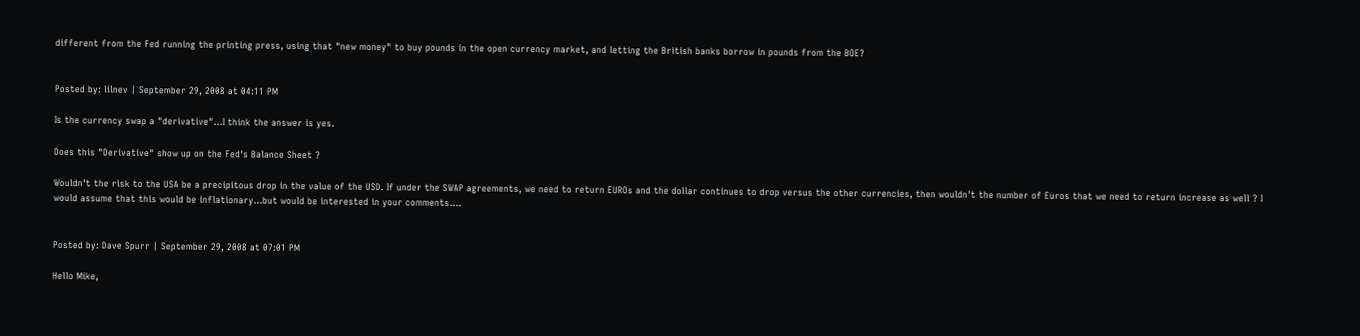different from the Fed running the printing press, using that "new money" to buy pounds in the open currency market, and letting the British banks borrow in pounds from the BOE?


Posted by: lilnev | September 29, 2008 at 04:11 PM

Is the currency swap a "derivative"...I think the answer is yes.

Does this "Derivative" show up on the Fed's Balance Sheet ?

Wouldn't the risk to the USA be a precipitous drop in the value of the USD. If under the SWAP agreements, we need to return EUROs and the dollar continues to drop versus the other currencies, then wouldn't the number of Euros that we need to return increase as well ? I would assume that this would be inflationary...but would be interested in your comments....


Posted by: Dave Spurr | September 29, 2008 at 07:01 PM

Hello Mike,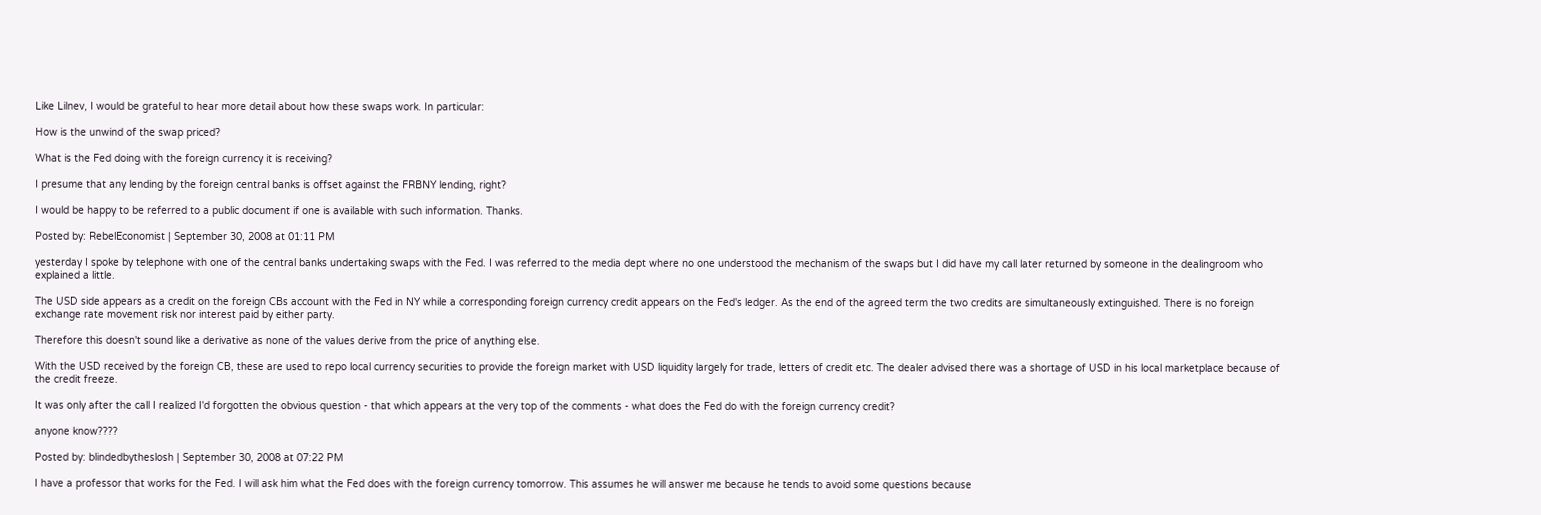Like Lilnev, I would be grateful to hear more detail about how these swaps work. In particular:

How is the unwind of the swap priced?

What is the Fed doing with the foreign currency it is receiving?

I presume that any lending by the foreign central banks is offset against the FRBNY lending, right?

I would be happy to be referred to a public document if one is available with such information. Thanks.

Posted by: RebelEconomist | September 30, 2008 at 01:11 PM

yesterday I spoke by telephone with one of the central banks undertaking swaps with the Fed. I was referred to the media dept where no one understood the mechanism of the swaps but I did have my call later returned by someone in the dealingroom who explained a little.

The USD side appears as a credit on the foreign CBs account with the Fed in NY while a corresponding foreign currency credit appears on the Fed's ledger. As the end of the agreed term the two credits are simultaneously extinguished. There is no foreign exchange rate movement risk nor interest paid by either party.

Therefore this doesn't sound like a derivative as none of the values derive from the price of anything else.

With the USD received by the foreign CB, these are used to repo local currency securities to provide the foreign market with USD liquidity largely for trade, letters of credit etc. The dealer advised there was a shortage of USD in his local marketplace because of the credit freeze.

It was only after the call I realized I'd forgotten the obvious question - that which appears at the very top of the comments - what does the Fed do with the foreign currency credit?

anyone know????

Posted by: blindedbytheslosh | September 30, 2008 at 07:22 PM

I have a professor that works for the Fed. I will ask him what the Fed does with the foreign currency tomorrow. This assumes he will answer me because he tends to avoid some questions because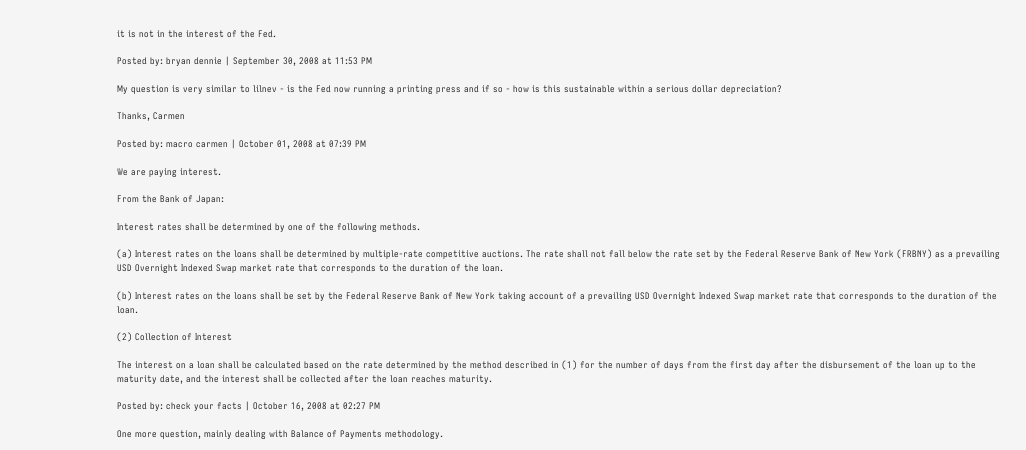it is not in the interest of the Fed.

Posted by: bryan dennie | September 30, 2008 at 11:53 PM

My question is very similar to lilnev - is the Fed now running a printing press and if so - how is this sustainable within a serious dollar depreciation?

Thanks, Carmen

Posted by: macro carmen | October 01, 2008 at 07:39 PM

We are paying interest.

From the Bank of Japan:

Interest rates shall be determined by one of the following methods.

(a) Interest rates on the loans shall be determined by multiple-rate competitive auctions. The rate shall not fall below the rate set by the Federal Reserve Bank of New York (FRBNY) as a prevailing USD Overnight Indexed Swap market rate that corresponds to the duration of the loan.

(b) Interest rates on the loans shall be set by the Federal Reserve Bank of New York taking account of a prevailing USD Overnight Indexed Swap market rate that corresponds to the duration of the loan.

(2) Collection of Interest

The interest on a loan shall be calculated based on the rate determined by the method described in (1) for the number of days from the first day after the disbursement of the loan up to the maturity date, and the interest shall be collected after the loan reaches maturity.

Posted by: check your facts | October 16, 2008 at 02:27 PM

One more question, mainly dealing with Balance of Payments methodology.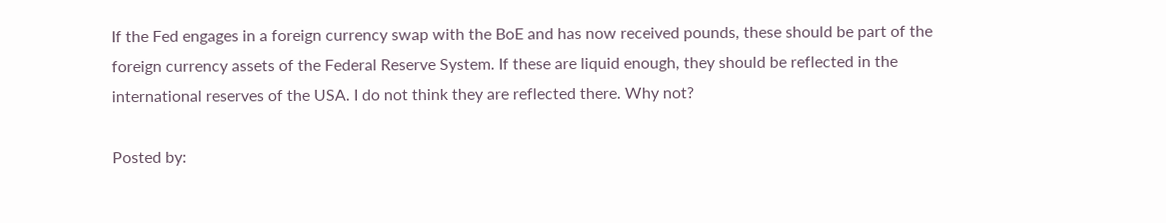If the Fed engages in a foreign currency swap with the BoE and has now received pounds, these should be part of the foreign currency assets of the Federal Reserve System. If these are liquid enough, they should be reflected in the international reserves of the USA. I do not think they are reflected there. Why not?

Posted by: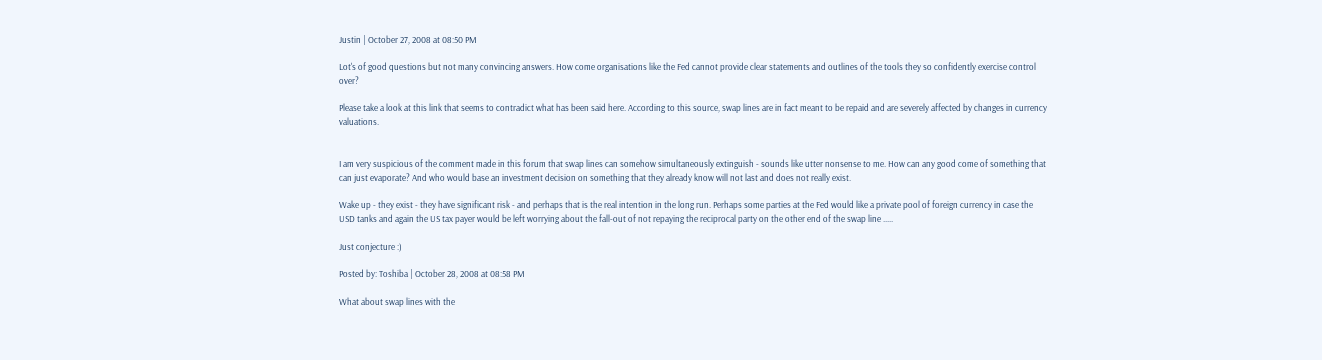Justin | October 27, 2008 at 08:50 PM

Lot's of good questions but not many convincing answers. How come organisations like the Fed cannot provide clear statements and outlines of the tools they so confidently exercise control over?

Please take a look at this link that seems to contradict what has been said here. According to this source, swap lines are in fact meant to be repaid and are severely affected by changes in currency valuations.


I am very suspicious of the comment made in this forum that swap lines can somehow simultaneously extinguish - sounds like utter nonsense to me. How can any good come of something that can just evaporate? And who would base an investment decision on something that they already know will not last and does not really exist.

Wake up - they exist - they have significant risk - and perhaps that is the real intention in the long run. Perhaps some parties at the Fed would like a private pool of foreign currency in case the USD tanks and again the US tax payer would be left worrying about the fall-out of not repaying the reciprocal party on the other end of the swap line .....

Just conjecture :)

Posted by: Toshiba | October 28, 2008 at 08:58 PM

What about swap lines with the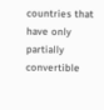countries that have only partially convertible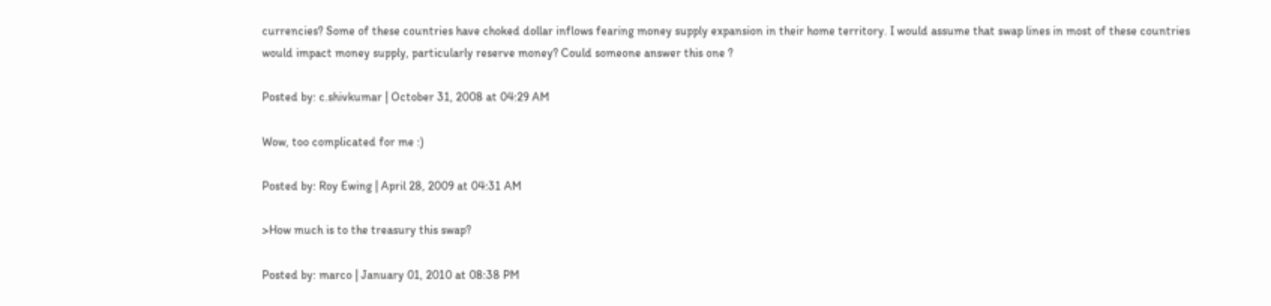currencies? Some of these countries have choked dollar inflows fearing money supply expansion in their home territory. I would assume that swap lines in most of these countries would impact money supply, particularly reserve money? Could someone answer this one ?

Posted by: c.shivkumar | October 31, 2008 at 04:29 AM

Wow, too complicated for me :)

Posted by: Roy Ewing | April 28, 2009 at 04:31 AM

>How much is to the treasury this swap?

Posted by: marco | January 01, 2010 at 08:38 PM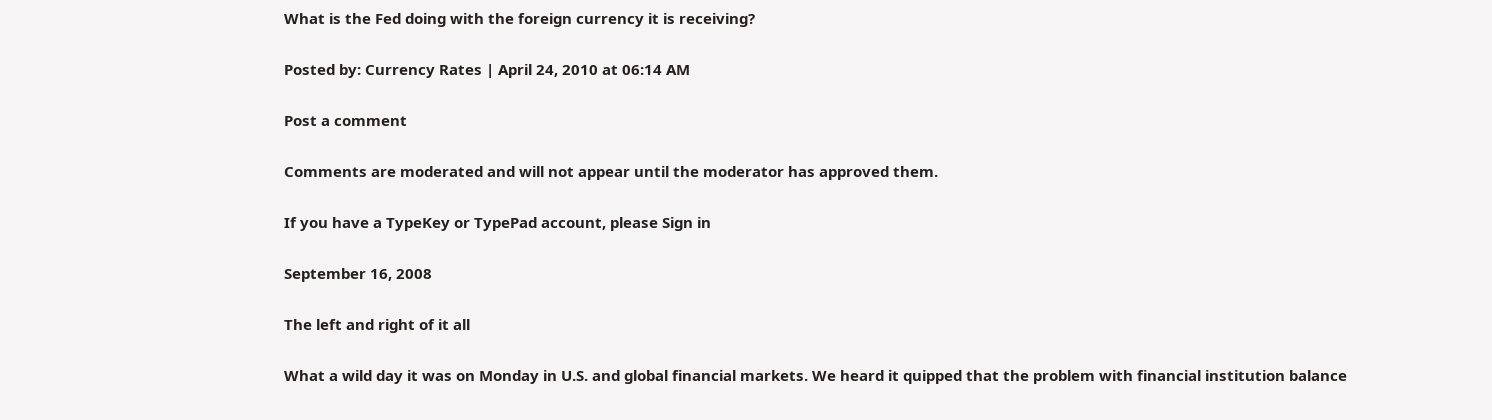What is the Fed doing with the foreign currency it is receiving?

Posted by: Currency Rates | April 24, 2010 at 06:14 AM

Post a comment

Comments are moderated and will not appear until the moderator has approved them.

If you have a TypeKey or TypePad account, please Sign in

September 16, 2008

The left and right of it all

What a wild day it was on Monday in U.S. and global financial markets. We heard it quipped that the problem with financial institution balance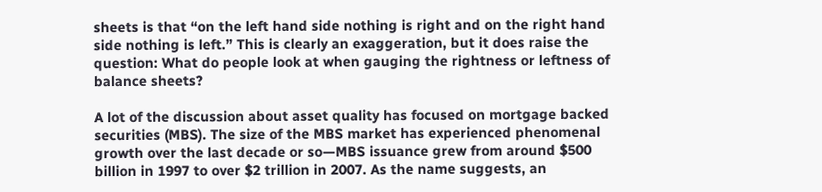sheets is that “on the left hand side nothing is right and on the right hand side nothing is left.” This is clearly an exaggeration, but it does raise the question: What do people look at when gauging the rightness or leftness of balance sheets?

A lot of the discussion about asset quality has focused on mortgage backed securities (MBS). The size of the MBS market has experienced phenomenal growth over the last decade or so—MBS issuance grew from around $500 billion in 1997 to over $2 trillion in 2007. As the name suggests, an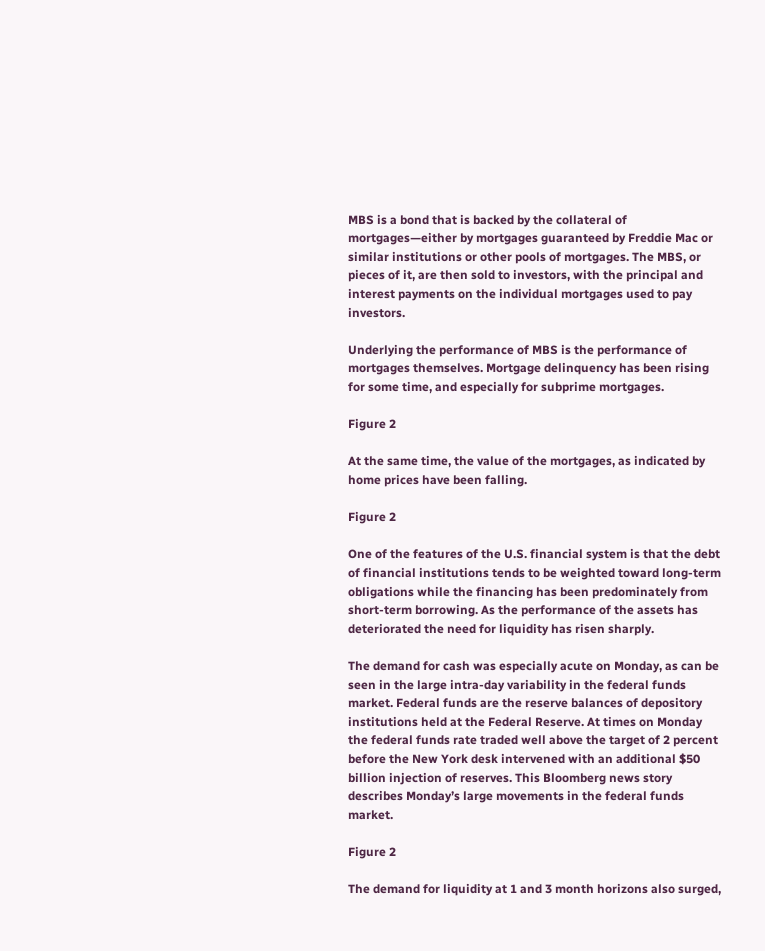MBS is a bond that is backed by the collateral of mortgages—either by mortgages guaranteed by Freddie Mac or similar institutions or other pools of mortgages. The MBS, or pieces of it, are then sold to investors, with the principal and interest payments on the individual mortgages used to pay investors.

Underlying the performance of MBS is the performance of mortgages themselves. Mortgage delinquency has been rising for some time, and especially for subprime mortgages.

Figure 2

At the same time, the value of the mortgages, as indicated by home prices have been falling.

Figure 2

One of the features of the U.S. financial system is that the debt of financial institutions tends to be weighted toward long-term obligations while the financing has been predominately from short-term borrowing. As the performance of the assets has deteriorated the need for liquidity has risen sharply.

The demand for cash was especially acute on Monday, as can be seen in the large intra-day variability in the federal funds market. Federal funds are the reserve balances of depository institutions held at the Federal Reserve. At times on Monday the federal funds rate traded well above the target of 2 percent before the New York desk intervened with an additional $50 billion injection of reserves. This Bloomberg news story describes Monday’s large movements in the federal funds market.

Figure 2

The demand for liquidity at 1 and 3 month horizons also surged,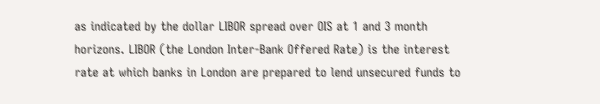as indicated by the dollar LIBOR spread over OIS at 1 and 3 month horizons. LIBOR (the London Inter-Bank Offered Rate) is the interest rate at which banks in London are prepared to lend unsecured funds to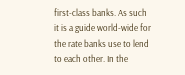first-class banks. As such it is a guide world-wide for the rate banks use to lend to each other. In the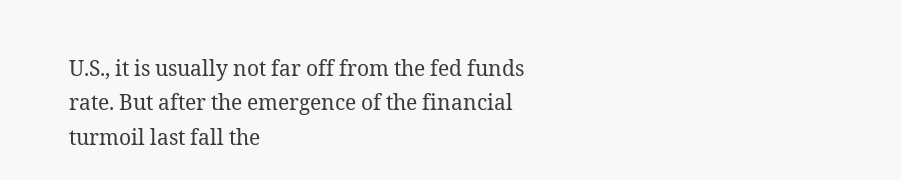U.S., it is usually not far off from the fed funds rate. But after the emergence of the financial turmoil last fall the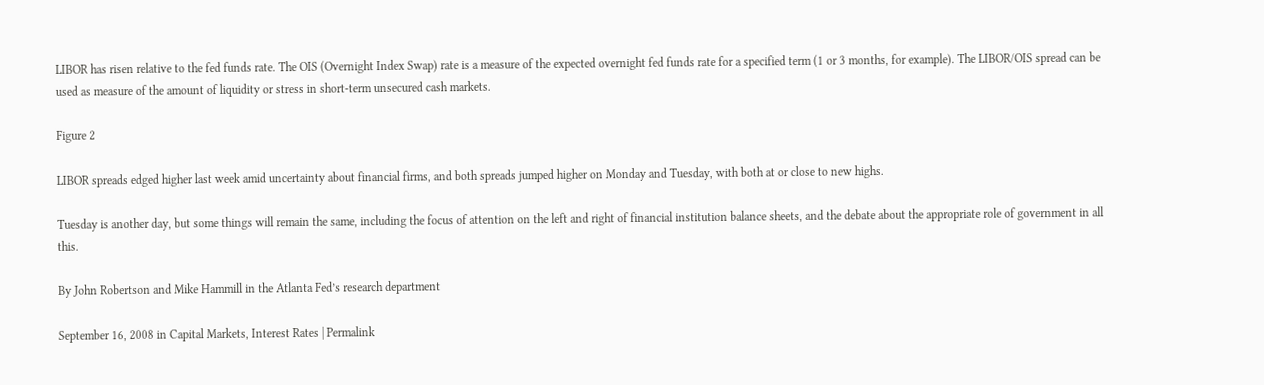LIBOR has risen relative to the fed funds rate. The OIS (Overnight Index Swap) rate is a measure of the expected overnight fed funds rate for a specified term (1 or 3 months, for example). The LIBOR/OIS spread can be used as measure of the amount of liquidity or stress in short-term unsecured cash markets.

Figure 2

LIBOR spreads edged higher last week amid uncertainty about financial firms, and both spreads jumped higher on Monday and Tuesday, with both at or close to new highs.

Tuesday is another day, but some things will remain the same, including the focus of attention on the left and right of financial institution balance sheets, and the debate about the appropriate role of government in all this.

By John Robertson and Mike Hammill in the Atlanta Fed’s research department

September 16, 2008 in Capital Markets, Interest Rates | Permalink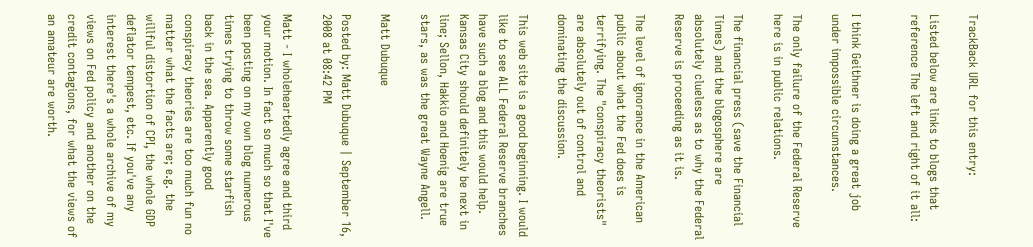TrackBack URL for this entry:

Listed below are links to blogs that reference The left and right of it all:


I think Geithner is doing a great job under impossible circumstances.

The only failure of the Federal Reserve here is in public relations.

The financial press (save the Financial Times) and the blogosphere are absolutely clueless as to why the Federal Reserve is proceeding as it is.

The level of ignorance in the American public about what the Fed does is terrifying. The "conspiracy theorists" are absolutely out of control and dominating the discussion.

This web site is a good beginning. I would like to see ALL Federal Reserve branches have such a blog and this would help. Kansas City should definitely be next in line; Sellon, Hakkio and Hoenig are true stars, as was the great Wayne Angell.

Matt Dubuque

Posted by: Matt Dubuque | September 16, 2008 at 08:42 PM

Matt - I wholeheartedly agree and third your motion. In fact so much so that I've been posting on my own blog numerous times trying to throw some starfish back in the sea. Apparently good conspiracy theories are too much fun no matter what the facts are; e.g. the willful distortion of CPI, the whole GDP deflator tempest, etc. If you've any interest there's a whole archive of my views on Fed policy and another on the credit contagions, for what the views of an amateur are worth.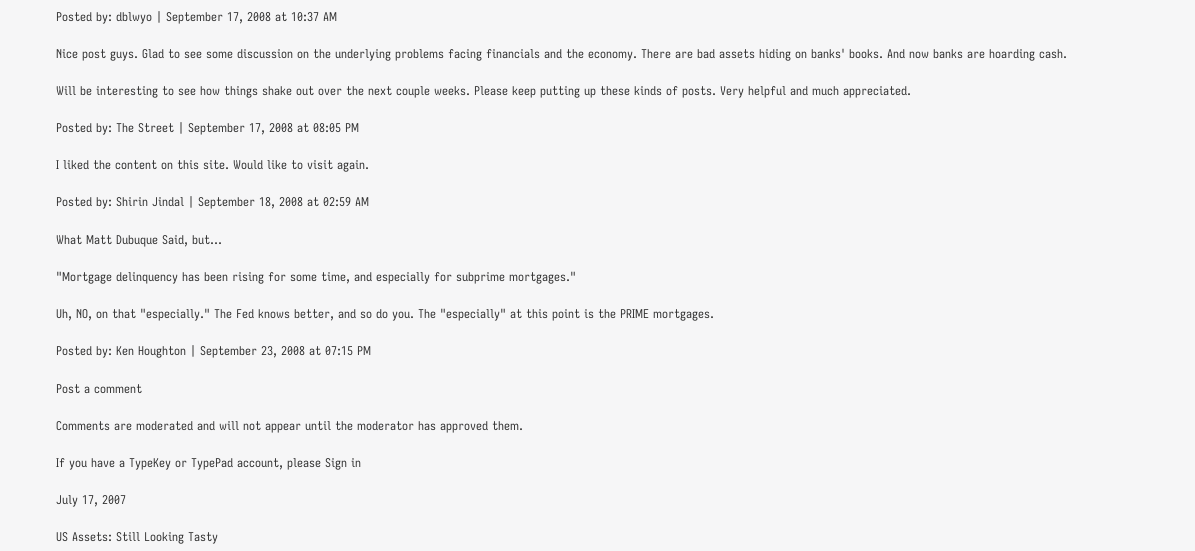Posted by: dblwyo | September 17, 2008 at 10:37 AM

Nice post guys. Glad to see some discussion on the underlying problems facing financials and the economy. There are bad assets hiding on banks' books. And now banks are hoarding cash.

Will be interesting to see how things shake out over the next couple weeks. Please keep putting up these kinds of posts. Very helpful and much appreciated.

Posted by: The Street | September 17, 2008 at 08:05 PM

I liked the content on this site. Would like to visit again.

Posted by: Shirin Jindal | September 18, 2008 at 02:59 AM

What Matt Dubuque Said, but...

"Mortgage delinquency has been rising for some time, and especially for subprime mortgages."

Uh, NO, on that "especially." The Fed knows better, and so do you. The "especially" at this point is the PRIME mortgages.

Posted by: Ken Houghton | September 23, 2008 at 07:15 PM

Post a comment

Comments are moderated and will not appear until the moderator has approved them.

If you have a TypeKey or TypePad account, please Sign in

July 17, 2007

US Assets: Still Looking Tasty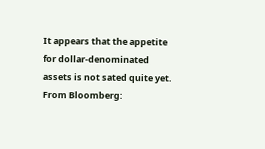It appears that the appetite for dollar-denominated assets is not sated quite yet.  From Bloomberg: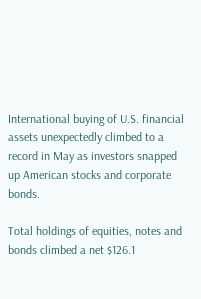International buying of U.S. financial assets unexpectedly climbed to a record in May as investors snapped up American stocks and corporate bonds.

Total holdings of equities, notes and bonds climbed a net $126.1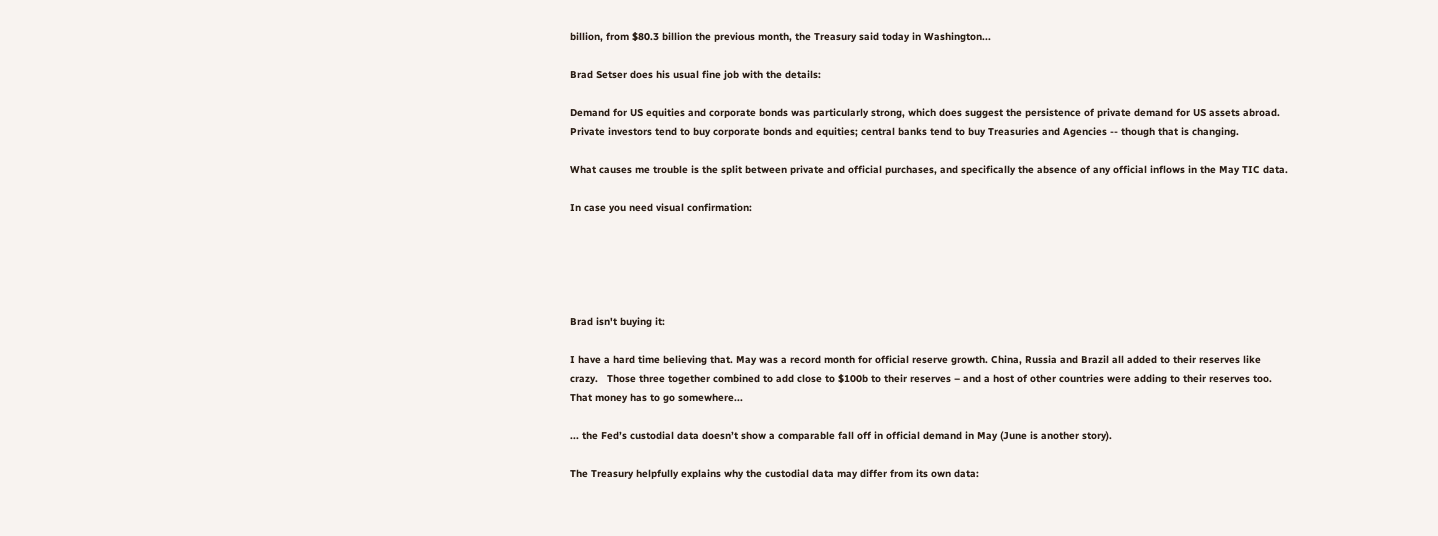billion, from $80.3 billion the previous month, the Treasury said today in Washington...

Brad Setser does his usual fine job with the details:

Demand for US equities and corporate bonds was particularly strong, which does suggest the persistence of private demand for US assets abroad.  Private investors tend to buy corporate bonds and equities; central banks tend to buy Treasuries and Agencies -- though that is changing.

What causes me trouble is the split between private and official purchases, and specifically the absence of any official inflows in the May TIC data.

In case you need visual confirmation:





Brad isn't buying it:

I have a hard time believing that. May was a record month for official reserve growth. China, Russia and Brazil all added to their reserves like crazy.   Those three together combined to add close to $100b to their reserves – and a host of other countries were adding to their reserves too. That money has to go somewhere...

... the Fed’s custodial data doesn’t show a comparable fall off in official demand in May (June is another story).

The Treasury helpfully explains why the custodial data may differ from its own data: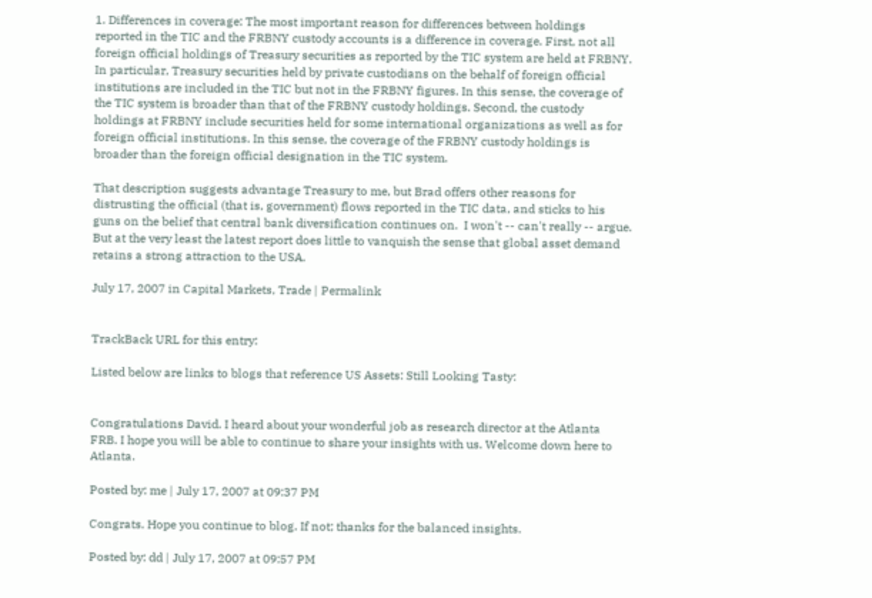1. Differences in coverage: The most important reason for differences between holdings reported in the TIC and the FRBNY custody accounts is a difference in coverage. First, not all foreign official holdings of Treasury securities as reported by the TIC system are held at FRBNY. In particular, Treasury securities held by private custodians on the behalf of foreign official institutions are included in the TIC but not in the FRBNY figures. In this sense, the coverage of the TIC system is broader than that of the FRBNY custody holdings. Second, the custody holdings at FRBNY include securities held for some international organizations as well as for foreign official institutions. In this sense, the coverage of the FRBNY custody holdings is broader than the foreign official designation in the TIC system.

That description suggests advantage Treasury to me, but Brad offers other reasons for distrusting the official (that is, government) flows reported in the TIC data, and sticks to his guns on the belief that central bank diversification continues on.  I won't -- can't really -- argue.  But at the very least the latest report does little to vanquish the sense that global asset demand retains a strong attraction to the USA.

July 17, 2007 in Capital Markets, Trade | Permalink


TrackBack URL for this entry:

Listed below are links to blogs that reference US Assets: Still Looking Tasty:


Congratulations David. I heard about your wonderful job as research director at the Atlanta FRB. I hope you will be able to continue to share your insights with us. Welcome down here to Atlanta.

Posted by: me | July 17, 2007 at 09:37 PM

Congrats. Hope you continue to blog. If not; thanks for the balanced insights.

Posted by: dd | July 17, 2007 at 09:57 PM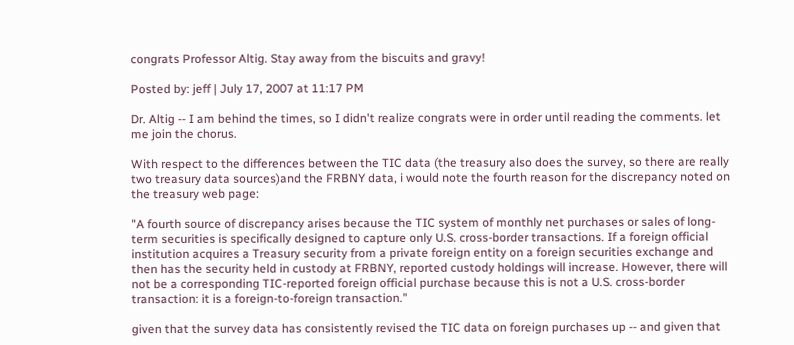congrats Professor Altig. Stay away from the biscuits and gravy!

Posted by: jeff | July 17, 2007 at 11:17 PM

Dr. Altig -- I am behind the times, so I didn't realize congrats were in order until reading the comments. let me join the chorus.

With respect to the differences between the TIC data (the treasury also does the survey, so there are really two treasury data sources)and the FRBNY data, i would note the fourth reason for the discrepancy noted on the treasury web page:

"A fourth source of discrepancy arises because the TIC system of monthly net purchases or sales of long-term securities is specifically designed to capture only U.S. cross-border transactions. If a foreign official institution acquires a Treasury security from a private foreign entity on a foreign securities exchange and then has the security held in custody at FRBNY, reported custody holdings will increase. However, there will not be a corresponding TIC-reported foreign official purchase because this is not a U.S. cross-border transaction: it is a foreign-to-foreign transaction."

given that the survey data has consistently revised the TIC data on foreign purchases up -- and given that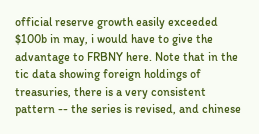official reserve growth easily exceeded $100b in may, i would have to give the advantage to FRBNY here. Note that in the tic data showing foreign holdings of treasuries, there is a very consistent pattern -- the series is revised, and chinese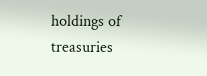holdings of treasuries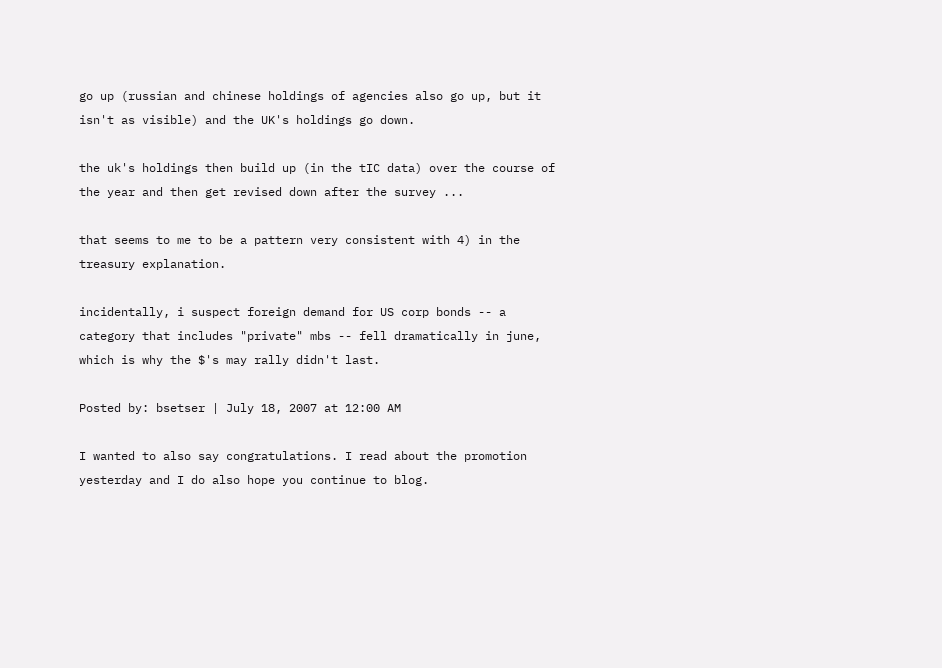go up (russian and chinese holdings of agencies also go up, but it isn't as visible) and the UK's holdings go down.

the uk's holdings then build up (in the tIC data) over the course of the year and then get revised down after the survey ...

that seems to me to be a pattern very consistent with 4) in the treasury explanation.

incidentally, i suspect foreign demand for US corp bonds -- a category that includes "private" mbs -- fell dramatically in june, which is why the $'s may rally didn't last.

Posted by: bsetser | July 18, 2007 at 12:00 AM

I wanted to also say congratulations. I read about the promotion yesterday and I do also hope you continue to blog.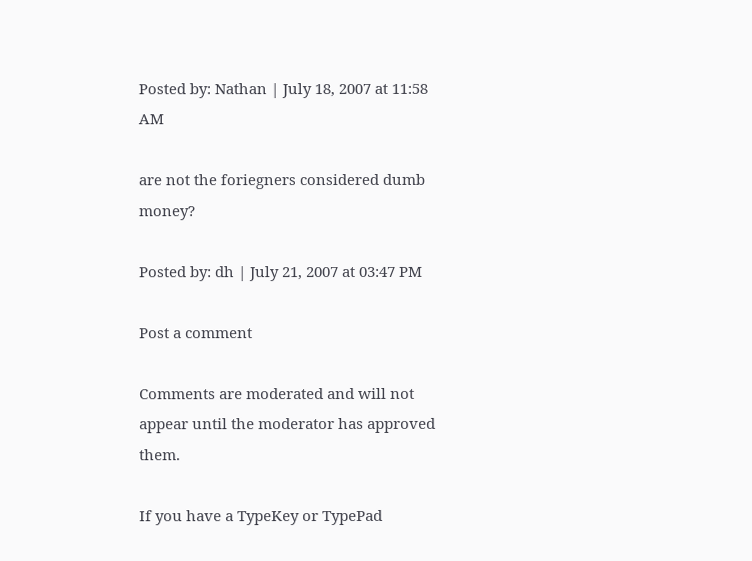Posted by: Nathan | July 18, 2007 at 11:58 AM

are not the foriegners considered dumb money?

Posted by: dh | July 21, 2007 at 03:47 PM

Post a comment

Comments are moderated and will not appear until the moderator has approved them.

If you have a TypeKey or TypePad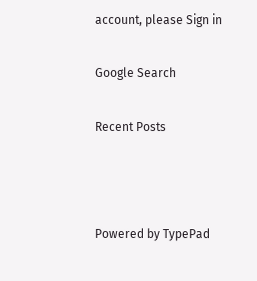account, please Sign in

Google Search

Recent Posts



Powered by TypePad